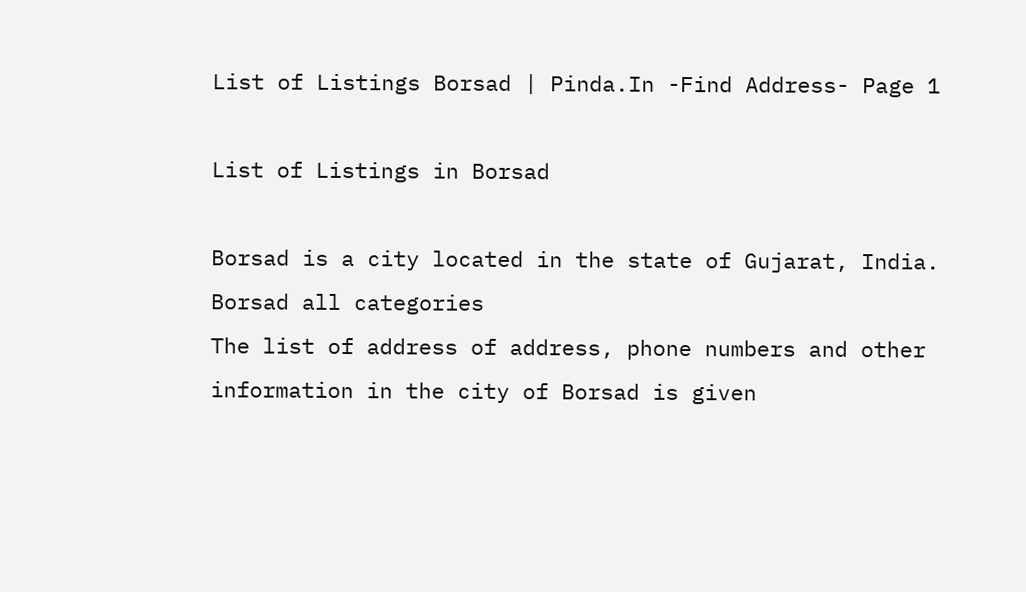List of Listings Borsad | Pinda.In -Find Address- Page 1

List of Listings in Borsad

Borsad is a city located in the state of Gujarat, India.
Borsad all categories
The list of address of address, phone numbers and other information in the city of Borsad is given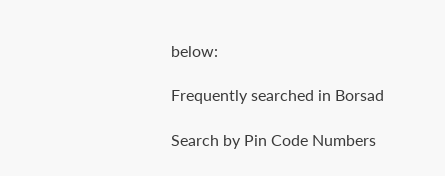below:

Frequently searched in Borsad

Search by Pin Code Numbers